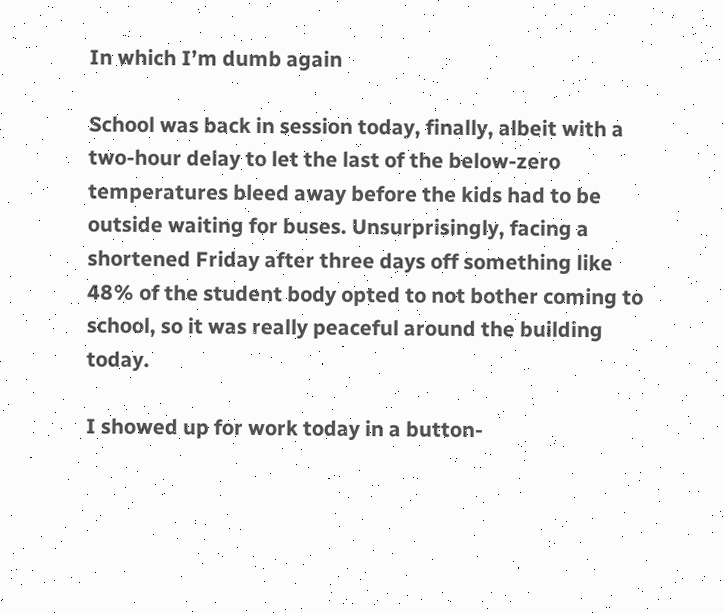In which I’m dumb again

School was back in session today, finally, albeit with a two-hour delay to let the last of the below-zero temperatures bleed away before the kids had to be outside waiting for buses. Unsurprisingly, facing a shortened Friday after three days off something like 48% of the student body opted to not bother coming to school, so it was really peaceful around the building today.

I showed up for work today in a button-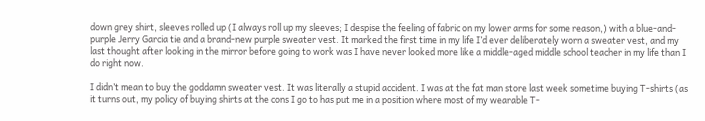down grey shirt, sleeves rolled up (I always roll up my sleeves; I despise the feeling of fabric on my lower arms for some reason,) with a blue-and-purple Jerry Garcia tie and a brand-new purple sweater vest. It marked the first time in my life I’d ever deliberately worn a sweater vest, and my last thought after looking in the mirror before going to work was I have never looked more like a middle-aged middle school teacher in my life than I do right now.

I didn’t mean to buy the goddamn sweater vest. It was literally a stupid accident. I was at the fat man store last week sometime buying T-shirts (as it turns out, my policy of buying shirts at the cons I go to has put me in a position where most of my wearable T-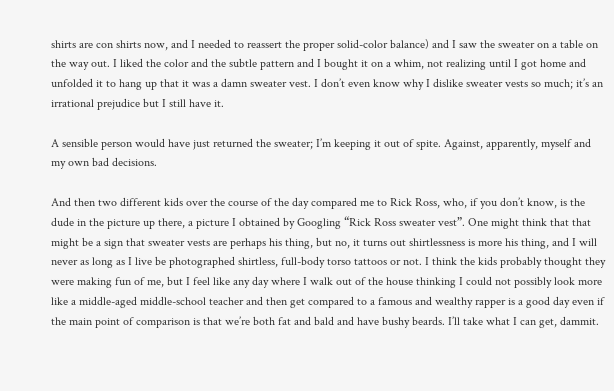shirts are con shirts now, and I needed to reassert the proper solid-color balance) and I saw the sweater on a table on the way out. I liked the color and the subtle pattern and I bought it on a whim, not realizing until I got home and unfolded it to hang up that it was a damn sweater vest. I don’t even know why I dislike sweater vests so much; it’s an irrational prejudice but I still have it.

A sensible person would have just returned the sweater; I’m keeping it out of spite. Against, apparently, myself and my own bad decisions.

And then two different kids over the course of the day compared me to Rick Ross, who, if you don’t know, is the dude in the picture up there, a picture I obtained by Googling “Rick Ross sweater vest”. One might think that that might be a sign that sweater vests are perhaps his thing, but no, it turns out shirtlessness is more his thing, and I will never as long as I live be photographed shirtless, full-body torso tattoos or not. I think the kids probably thought they were making fun of me, but I feel like any day where I walk out of the house thinking I could not possibly look more like a middle-aged middle-school teacher and then get compared to a famous and wealthy rapper is a good day even if the main point of comparison is that we’re both fat and bald and have bushy beards. I’ll take what I can get, dammit.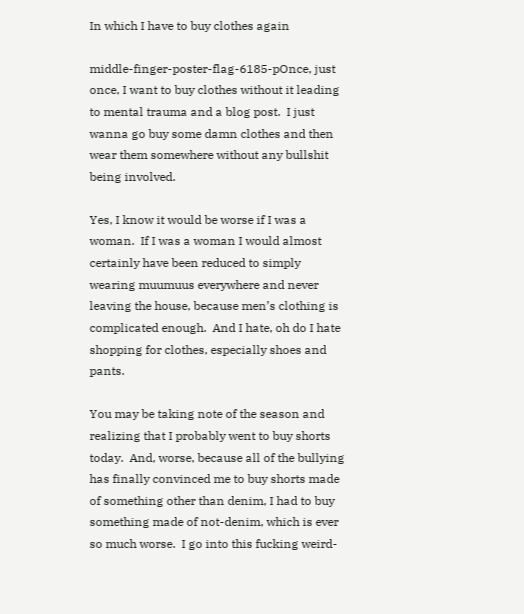In which I have to buy clothes again

middle-finger-poster-flag-6185-pOnce, just once, I want to buy clothes without it leading to mental trauma and a blog post.  I just wanna go buy some damn clothes and then wear them somewhere without any bullshit being involved.

Yes, I know it would be worse if I was a woman.  If I was a woman I would almost certainly have been reduced to simply wearing muumuus everywhere and never leaving the house, because men’s clothing is complicated enough.  And I hate, oh do I hate shopping for clothes, especially shoes and pants.

You may be taking note of the season and realizing that I probably went to buy shorts today.  And, worse, because all of the bullying has finally convinced me to buy shorts made of something other than denim, I had to buy something made of not-denim, which is ever so much worse.  I go into this fucking weird-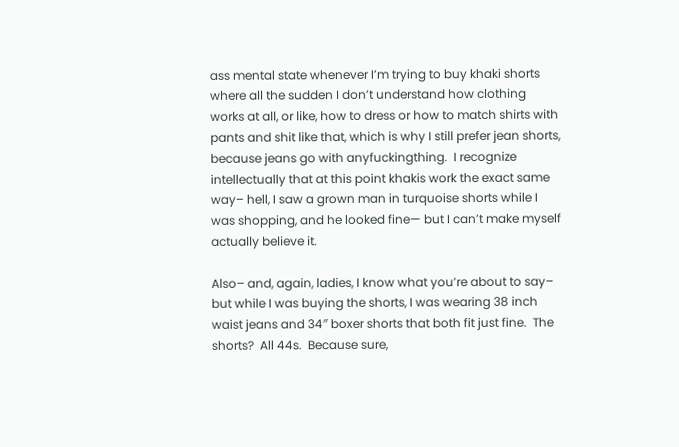ass mental state whenever I’m trying to buy khaki shorts where all the sudden I don’t understand how clothing works at all, or like, how to dress or how to match shirts with pants and shit like that, which is why I still prefer jean shorts, because jeans go with anyfuckingthing.  I recognize intellectually that at this point khakis work the exact same way– hell, I saw a grown man in turquoise shorts while I was shopping, and he looked fine— but I can’t make myself actually believe it.

Also– and, again, ladies, I know what you’re about to say– but while I was buying the shorts, I was wearing 38 inch waist jeans and 34″ boxer shorts that both fit just fine.  The shorts?  All 44s.  Because sure,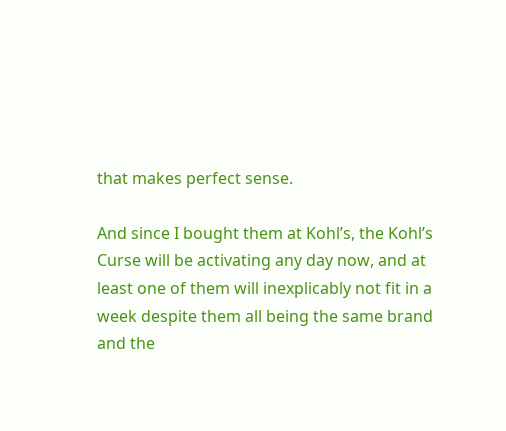that makes perfect sense.

And since I bought them at Kohl’s, the Kohl’s Curse will be activating any day now, and at least one of them will inexplicably not fit in a week despite them all being the same brand and the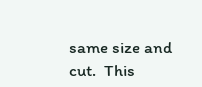same size and cut.  This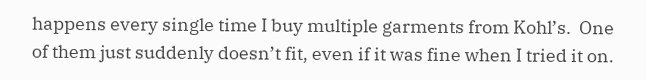happens every single time I buy multiple garments from Kohl’s.  One of them just suddenly doesn’t fit, even if it was fine when I tried it on.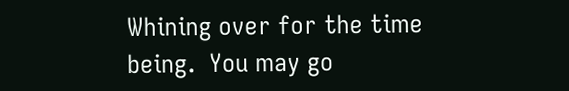Whining over for the time being.  You may go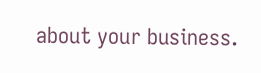about your business.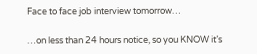Face to face job interview tomorrow…

…on less than 24 hours notice, so you KNOW it’s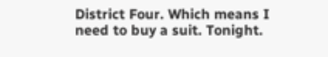District Four. Which means I need to buy a suit. Tonight.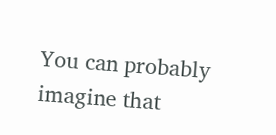You can probably imagine that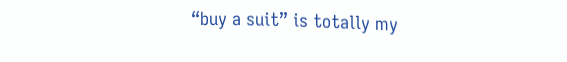“buy a suit” is totally my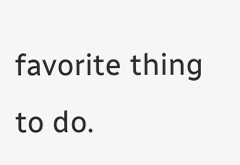favorite thing to do.